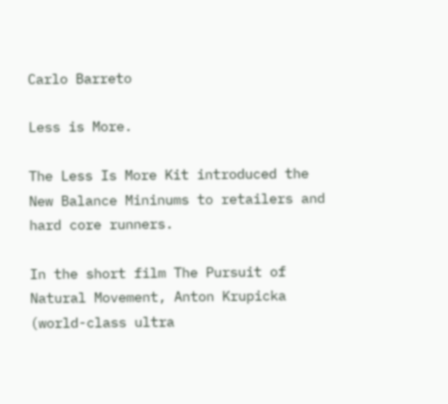Carlo Barreto

Less is More.

The Less Is More Kit introduced the New Balance Mininums to retailers and hard core runners.

In the short film The Pursuit of Natural Movement, Anton Krupicka (world-class ultra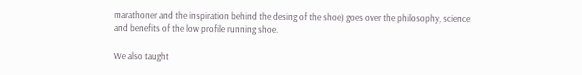marathoner and the inspiration behind the desing of the shoe) goes over the philosophy, science and benefits of the low profile running shoe.

We also taught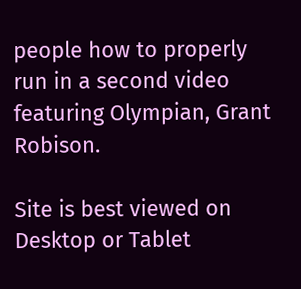people how to properly run in a second video featuring Olympian, Grant Robison.

Site is best viewed on Desktop or Tablet